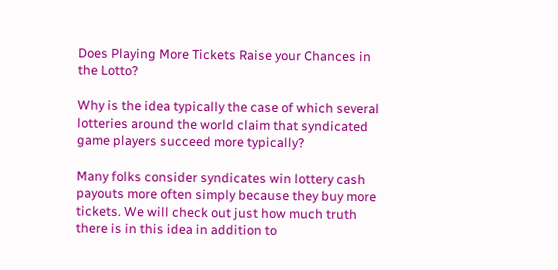Does Playing More Tickets Raise your Chances in the Lotto?

Why is the idea typically the case of which several lotteries around the world claim that syndicated game players succeed more typically?

Many folks consider syndicates win lottery cash payouts more often simply because they buy more tickets. We will check out just how much truth there is in this idea in addition to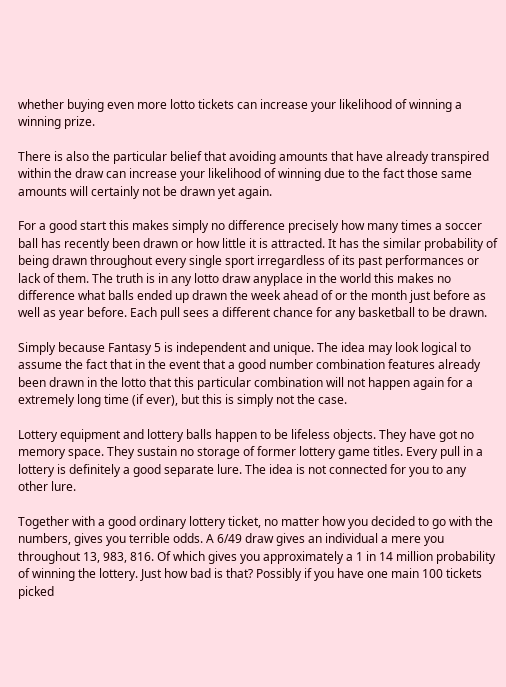whether buying even more lotto tickets can increase your likelihood of winning a winning prize.

There is also the particular belief that avoiding amounts that have already transpired within the draw can increase your likelihood of winning due to the fact those same amounts will certainly not be drawn yet again.

For a good start this makes simply no difference precisely how many times a soccer ball has recently been drawn or how little it is attracted. It has the similar probability of being drawn throughout every single sport irregardless of its past performances or lack of them. The truth is in any lotto draw anyplace in the world this makes no difference what balls ended up drawn the week ahead of or the month just before as well as year before. Each pull sees a different chance for any basketball to be drawn.

Simply because Fantasy 5 is independent and unique. The idea may look logical to assume the fact that in the event that a good number combination features already been drawn in the lotto that this particular combination will not happen again for a extremely long time (if ever), but this is simply not the case.

Lottery equipment and lottery balls happen to be lifeless objects. They have got no memory space. They sustain no storage of former lottery game titles. Every pull in a lottery is definitely a good separate lure. The idea is not connected for you to any other lure.

Together with a good ordinary lottery ticket, no matter how you decided to go with the numbers, gives you terrible odds. A 6/49 draw gives an individual a mere you throughout 13, 983, 816. Of which gives you approximately a 1 in 14 million probability of winning the lottery. Just how bad is that? Possibly if you have one main 100 tickets picked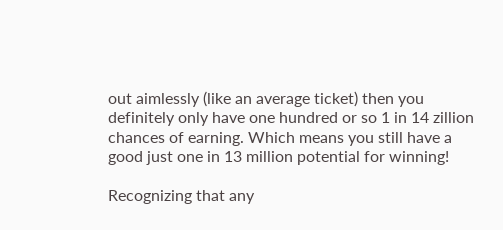out aimlessly (like an average ticket) then you definitely only have one hundred or so 1 in 14 zillion chances of earning. Which means you still have a good just one in 13 million potential for winning!

Recognizing that any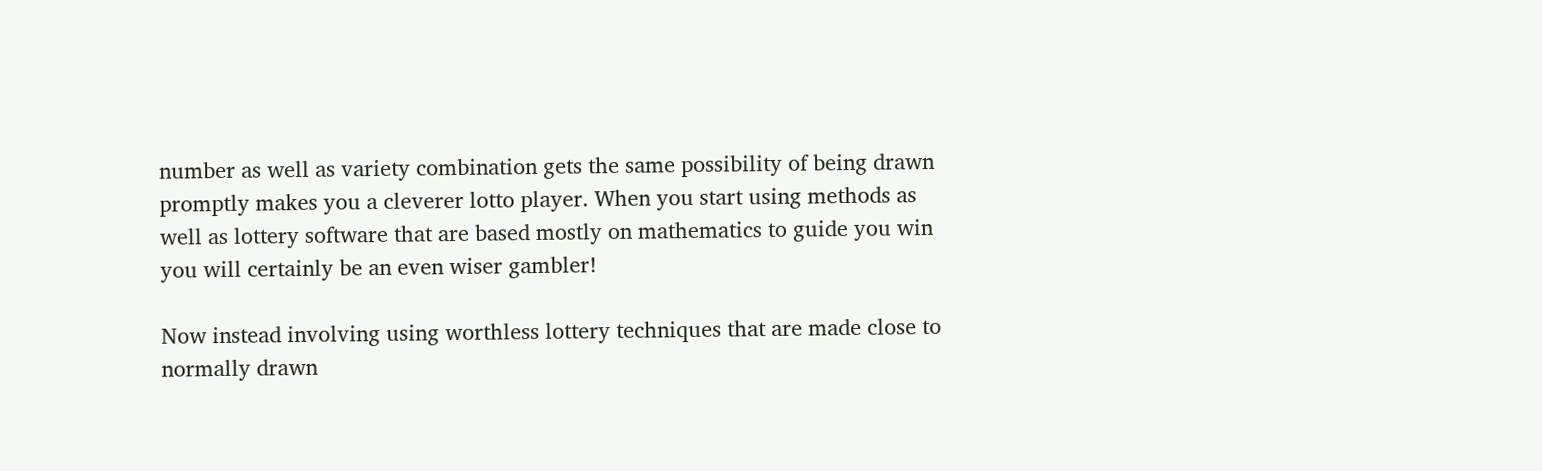number as well as variety combination gets the same possibility of being drawn promptly makes you a cleverer lotto player. When you start using methods as well as lottery software that are based mostly on mathematics to guide you win you will certainly be an even wiser gambler!

Now instead involving using worthless lottery techniques that are made close to normally drawn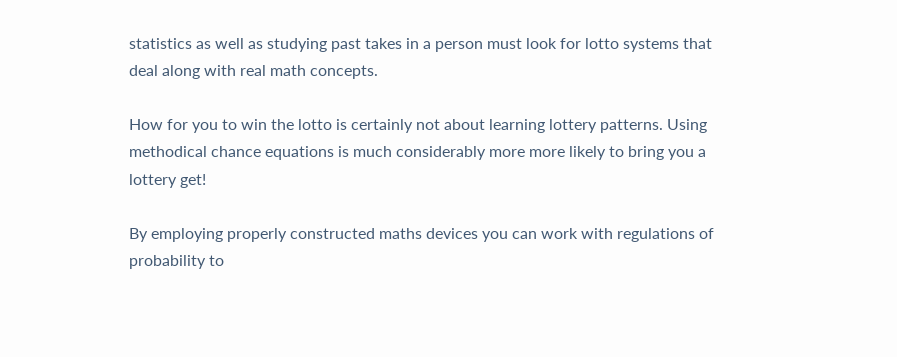statistics as well as studying past takes in a person must look for lotto systems that deal along with real math concepts.

How for you to win the lotto is certainly not about learning lottery patterns. Using methodical chance equations is much considerably more more likely to bring you a lottery get!

By employing properly constructed maths devices you can work with regulations of probability to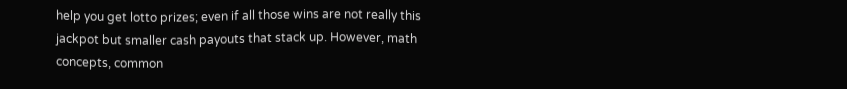help you get lotto prizes; even if all those wins are not really this jackpot but smaller cash payouts that stack up. However, math concepts, common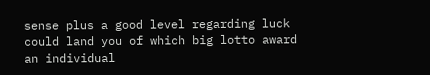sense plus a good level regarding luck could land you of which big lotto award an individual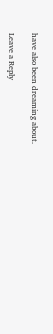have also been dreaming about.

Leave a Reply